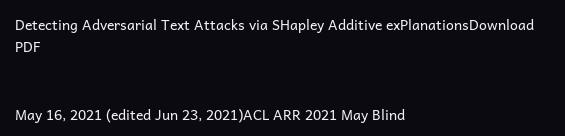Detecting Adversarial Text Attacks via SHapley Additive exPlanationsDownload PDF


May 16, 2021 (edited Jun 23, 2021)ACL ARR 2021 May Blind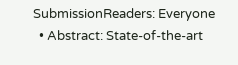SubmissionReaders: Everyone
  • Abstract: State-of-the-art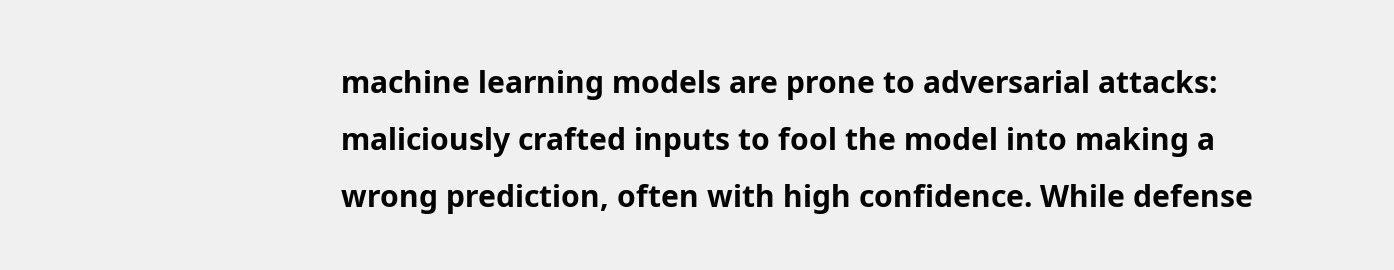machine learning models are prone to adversarial attacks: maliciously crafted inputs to fool the model into making a wrong prediction, often with high confidence. While defense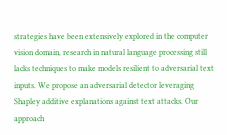strategies have been extensively explored in the computer vision domain, research in natural language processing still lacks techniques to make models resilient to adversarial text inputs. We propose an adversarial detector leveraging Shapley additive explanations against text attacks. Our approach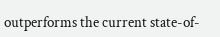outperforms the current state-of-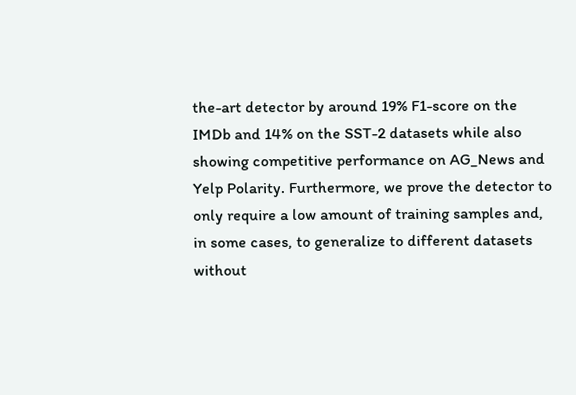the-art detector by around 19% F1-score on the IMDb and 14% on the SST-2 datasets while also showing competitive performance on AG_News and Yelp Polarity. Furthermore, we prove the detector to only require a low amount of training samples and, in some cases, to generalize to different datasets without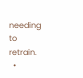needing to retrain.
  •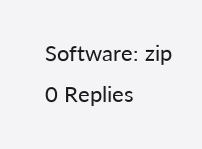Software: zip
0 Replies